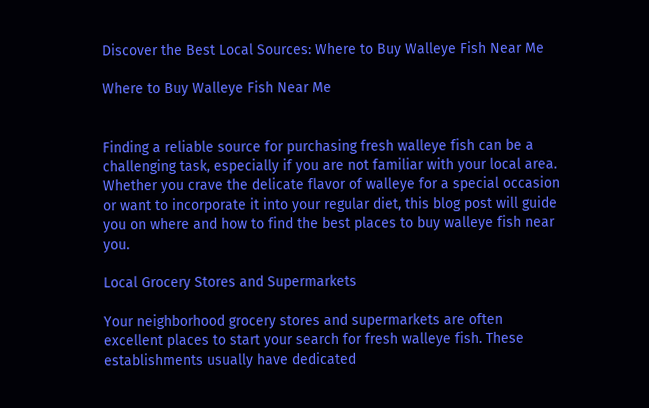Discover the Best Local Sources: Where to Buy Walleye Fish Near Me

Where to Buy Walleye Fish Near Me


Finding a reliable source for purchasing fresh walleye fish can be a challenging task, especially if you are not familiar with your local area. Whether you crave the delicate flavor of walleye for a special occasion or want to incorporate it into your regular diet, this blog post will guide you on where and how to find the best places to buy walleye fish near you.

Local Grocery Stores and Supermarkets

Your neighborhood grocery stores and supermarkets are often excellent places to start your search for fresh walleye fish. These establishments usually have dedicated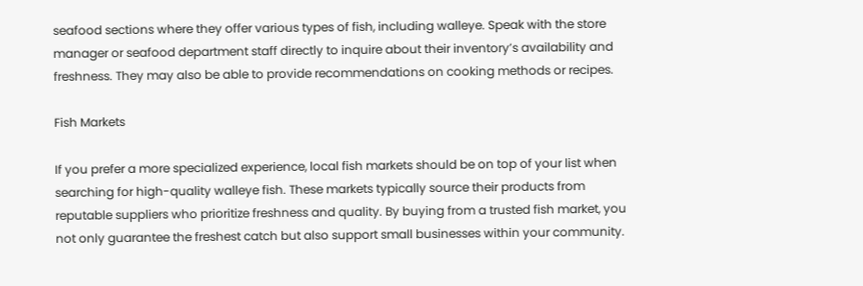seafood sections where they offer various types of fish, including walleye. Speak with the store manager or seafood department staff directly to inquire about their inventory’s availability and freshness. They may also be able to provide recommendations on cooking methods or recipes.

Fish Markets

If you prefer a more specialized experience, local fish markets should be on top of your list when searching for high-quality walleye fish. These markets typically source their products from reputable suppliers who prioritize freshness and quality. By buying from a trusted fish market, you not only guarantee the freshest catch but also support small businesses within your community.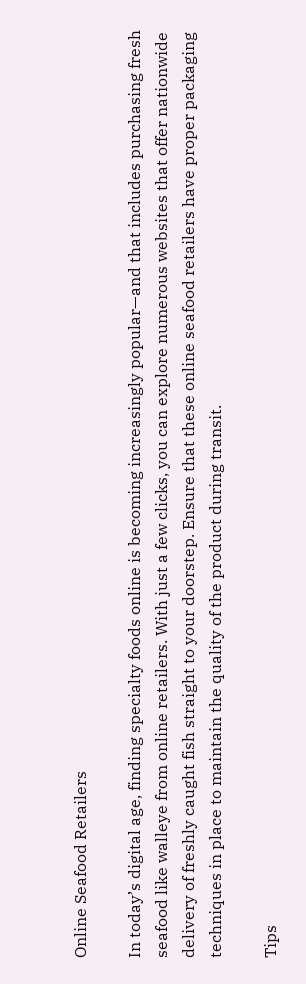Online Seafood Retailers

In today’s digital age, finding specialty foods online is becoming increasingly popular—and that includes purchasing fresh seafood like walleye from online retailers. With just a few clicks, you can explore numerous websites that offer nationwide delivery of freshly caught fish straight to your doorstep. Ensure that these online seafood retailers have proper packaging techniques in place to maintain the quality of the product during transit.

Tips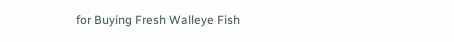for Buying Fresh Walleye Fish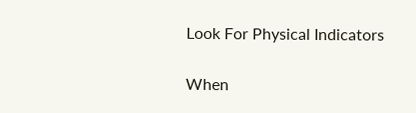Look For Physical Indicators

When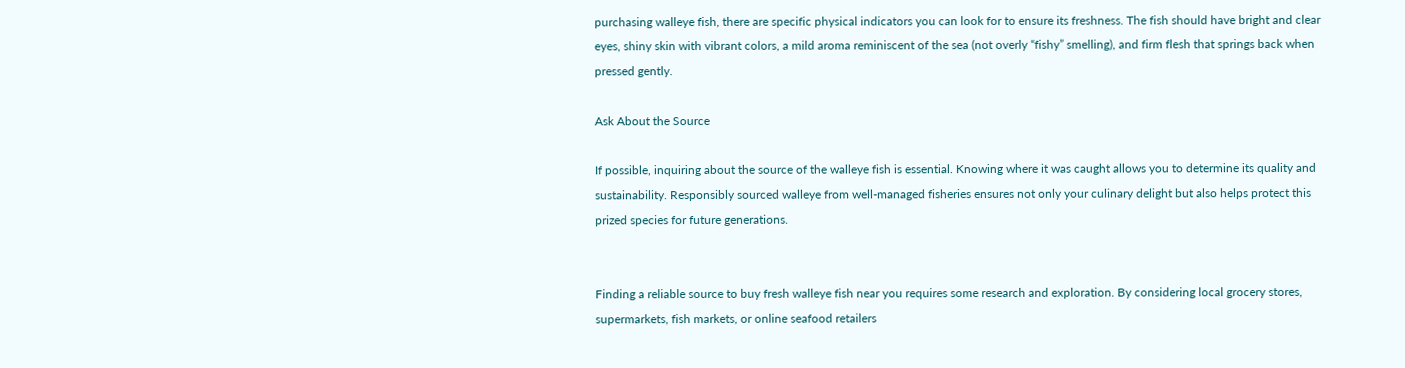purchasing walleye fish, there are specific physical indicators you can look for to ensure its freshness. The fish should have bright and clear eyes, shiny skin with vibrant colors, a mild aroma reminiscent of the sea (not overly “fishy” smelling), and firm flesh that springs back when pressed gently.

Ask About the Source

If possible, inquiring about the source of the walleye fish is essential. Knowing where it was caught allows you to determine its quality and sustainability. Responsibly sourced walleye from well-managed fisheries ensures not only your culinary delight but also helps protect this prized species for future generations.


Finding a reliable source to buy fresh walleye fish near you requires some research and exploration. By considering local grocery stores, supermarkets, fish markets, or online seafood retailers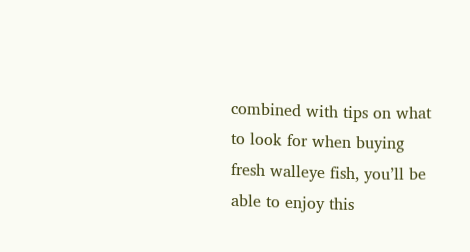combined with tips on what to look for when buying fresh walleye fish, you’ll be able to enjoy this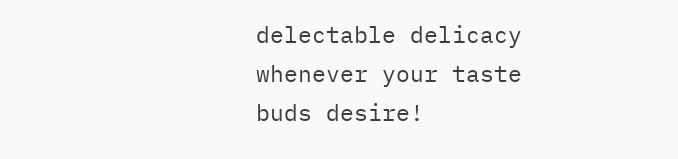delectable delicacy whenever your taste buds desire!